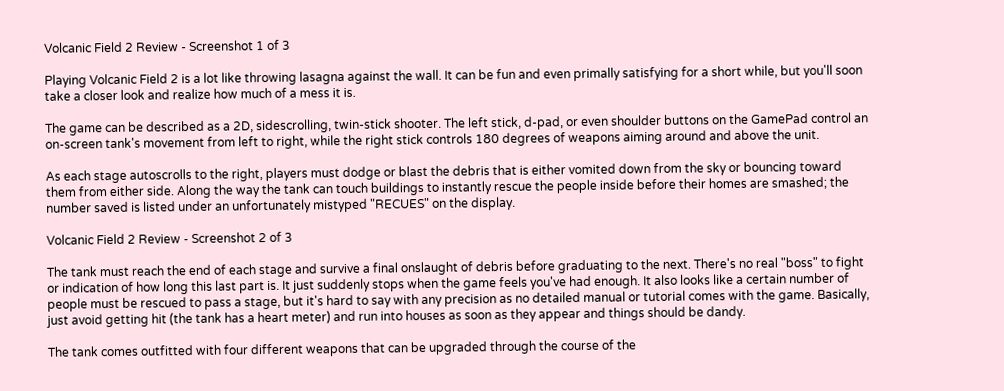Volcanic Field 2 Review - Screenshot 1 of 3

Playing Volcanic Field 2 is a lot like throwing lasagna against the wall. It can be fun and even primally satisfying for a short while, but you'll soon take a closer look and realize how much of a mess it is.

The game can be described as a 2D, sidescrolling, twin-stick shooter. The left stick, d-pad, or even shoulder buttons on the GamePad control an on-screen tank's movement from left to right, while the right stick controls 180 degrees of weapons aiming around and above the unit.

As each stage autoscrolls to the right, players must dodge or blast the debris that is either vomited down from the sky or bouncing toward them from either side. Along the way the tank can touch buildings to instantly rescue the people inside before their homes are smashed; the number saved is listed under an unfortunately mistyped "RECUES" on the display.

Volcanic Field 2 Review - Screenshot 2 of 3

The tank must reach the end of each stage and survive a final onslaught of debris before graduating to the next. There's no real "boss" to fight or indication of how long this last part is. It just suddenly stops when the game feels you've had enough. It also looks like a certain number of people must be rescued to pass a stage, but it's hard to say with any precision as no detailed manual or tutorial comes with the game. Basically, just avoid getting hit (the tank has a heart meter) and run into houses as soon as they appear and things should be dandy.

The tank comes outfitted with four different weapons that can be upgraded through the course of the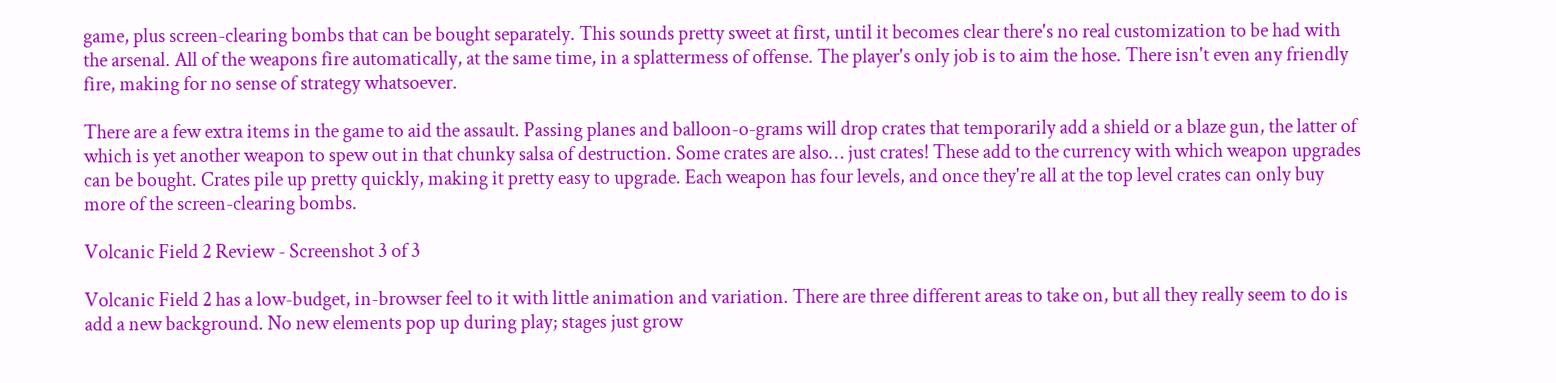game, plus screen-clearing bombs that can be bought separately. This sounds pretty sweet at first, until it becomes clear there's no real customization to be had with the arsenal. All of the weapons fire automatically, at the same time, in a splattermess of offense. The player's only job is to aim the hose. There isn't even any friendly fire, making for no sense of strategy whatsoever.

There are a few extra items in the game to aid the assault. Passing planes and balloon-o-grams will drop crates that temporarily add a shield or a blaze gun, the latter of which is yet another weapon to spew out in that chunky salsa of destruction. Some crates are also… just crates! These add to the currency with which weapon upgrades can be bought. Crates pile up pretty quickly, making it pretty easy to upgrade. Each weapon has four levels, and once they're all at the top level crates can only buy more of the screen-clearing bombs.

Volcanic Field 2 Review - Screenshot 3 of 3

Volcanic Field 2 has a low-budget, in-browser feel to it with little animation and variation. There are three different areas to take on, but all they really seem to do is add a new background. No new elements pop up during play; stages just grow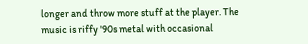longer and throw more stuff at the player. The music is riffy '90s metal with occasional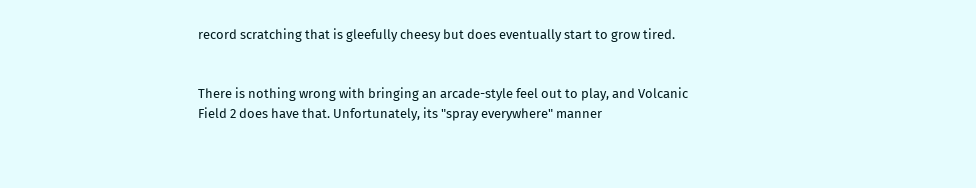record scratching that is gleefully cheesy but does eventually start to grow tired.


There is nothing wrong with bringing an arcade-style feel out to play, and Volcanic Field 2 does have that. Unfortunately, its "spray everywhere" manner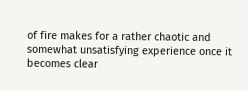of fire makes for a rather chaotic and somewhat unsatisfying experience once it becomes clear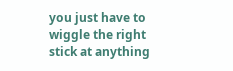you just have to wiggle the right stick at anything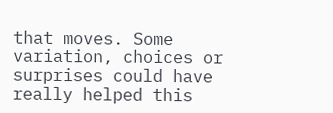that moves. Some variation, choices or surprises could have really helped this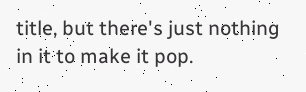title, but there's just nothing in it to make it pop.